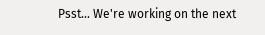Psst... We're working on the next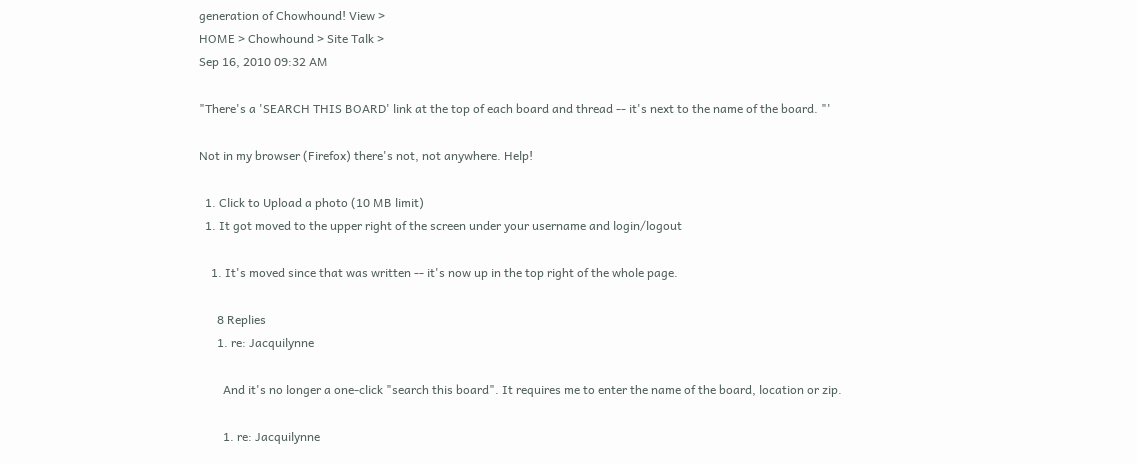generation of Chowhound! View >
HOME > Chowhound > Site Talk >
Sep 16, 2010 09:32 AM

"There's a 'SEARCH THIS BOARD' link at the top of each board and thread -- it's next to the name of the board. "'

Not in my browser (Firefox) there's not, not anywhere. Help!

  1. Click to Upload a photo (10 MB limit)
  1. It got moved to the upper right of the screen under your username and login/logout

    1. It's moved since that was written -- it's now up in the top right of the whole page.

      8 Replies
      1. re: Jacquilynne

        And it's no longer a one-click "search this board". It requires me to enter the name of the board, location or zip.

        1. re: Jacquilynne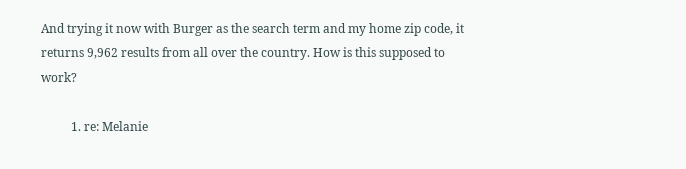And trying it now with Burger as the search term and my home zip code, it returns 9,962 results from all over the country. How is this supposed to work?

          1. re: Melanie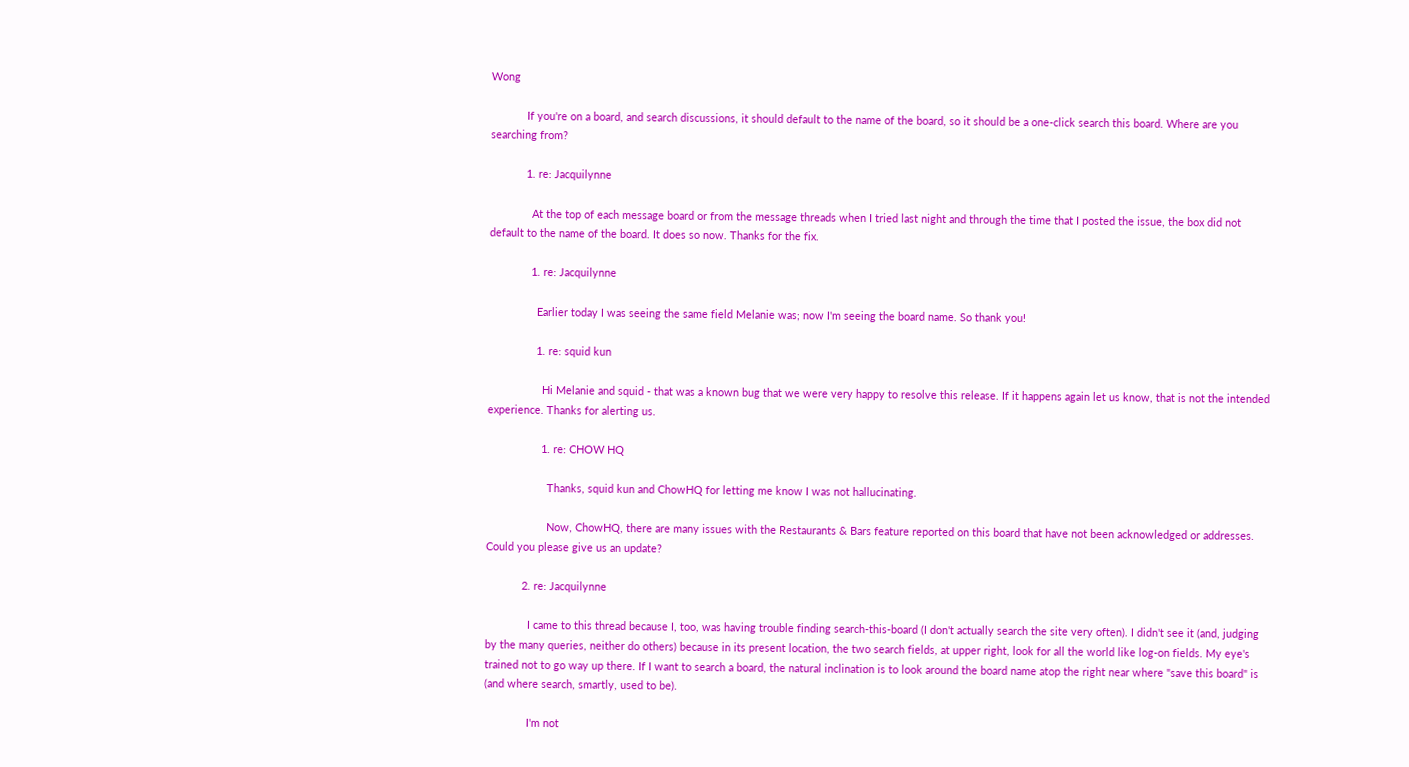Wong

            If you're on a board, and search discussions, it should default to the name of the board, so it should be a one-click search this board. Where are you searching from?

            1. re: Jacquilynne

              At the top of each message board or from the message threads when I tried last night and through the time that I posted the issue, the box did not default to the name of the board. It does so now. Thanks for the fix.

              1. re: Jacquilynne

                Earlier today I was seeing the same field Melanie was; now I'm seeing the board name. So thank you!

                1. re: squid kun

                  Hi Melanie and squid - that was a known bug that we were very happy to resolve this release. If it happens again let us know, that is not the intended experience. Thanks for alerting us.

                  1. re: CHOW HQ

                    Thanks, squid kun and ChowHQ for letting me know I was not hallucinating.

                    Now, ChowHQ, there are many issues with the Restaurants & Bars feature reported on this board that have not been acknowledged or addresses. Could you please give us an update?

            2. re: Jacquilynne

              I came to this thread because I, too, was having trouble finding search-this-board (I don't actually search the site very often). I didn't see it (and, judging by the many queries, neither do others) because in its present location, the two search fields, at upper right, look for all the world like log-on fields. My eye's trained not to go way up there. If I want to search a board, the natural inclination is to look around the board name atop the right near where "save this board" is (and where search, smartly, used to be).

              I'm not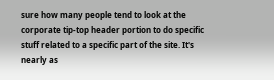sure how many people tend to look at the corporate tip-top header portion to do specific stuff related to a specific part of the site. It's nearly as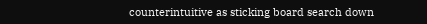counterintuitive as sticking board search down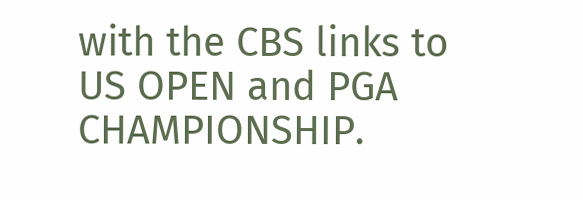with the CBS links to US OPEN and PGA CHAMPIONSHIP.